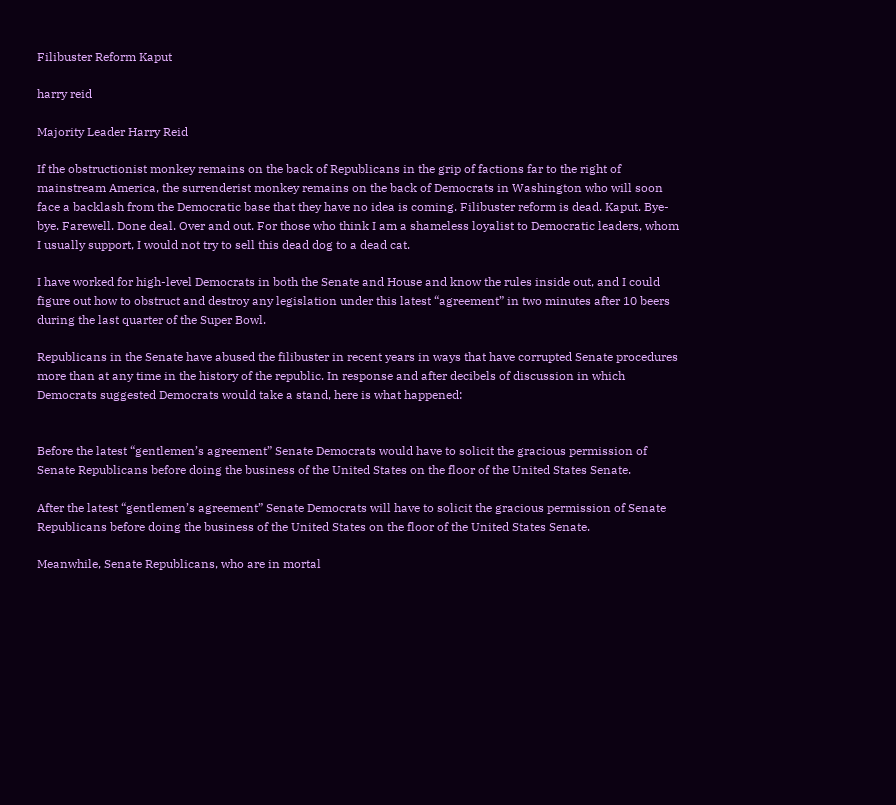Filibuster Reform Kaput

harry reid

Majority Leader Harry Reid

If the obstructionist monkey remains on the back of Republicans in the grip of factions far to the right of mainstream America, the surrenderist monkey remains on the back of Democrats in Washington who will soon face a backlash from the Democratic base that they have no idea is coming. Filibuster reform is dead. Kaput. Bye-bye. Farewell. Done deal. Over and out. For those who think I am a shameless loyalist to Democratic leaders, whom I usually support, I would not try to sell this dead dog to a dead cat.

I have worked for high-level Democrats in both the Senate and House and know the rules inside out, and I could figure out how to obstruct and destroy any legislation under this latest “agreement” in two minutes after 10 beers during the last quarter of the Super Bowl.

Republicans in the Senate have abused the filibuster in recent years in ways that have corrupted Senate procedures more than at any time in the history of the republic. In response and after decibels of discussion in which Democrats suggested Democrats would take a stand, here is what happened:


Before the latest “gentlemen’s agreement” Senate Democrats would have to solicit the gracious permission of Senate Republicans before doing the business of the United States on the floor of the United States Senate.

After the latest “gentlemen’s agreement” Senate Democrats will have to solicit the gracious permission of Senate Republicans before doing the business of the United States on the floor of the United States Senate.

Meanwhile, Senate Republicans, who are in mortal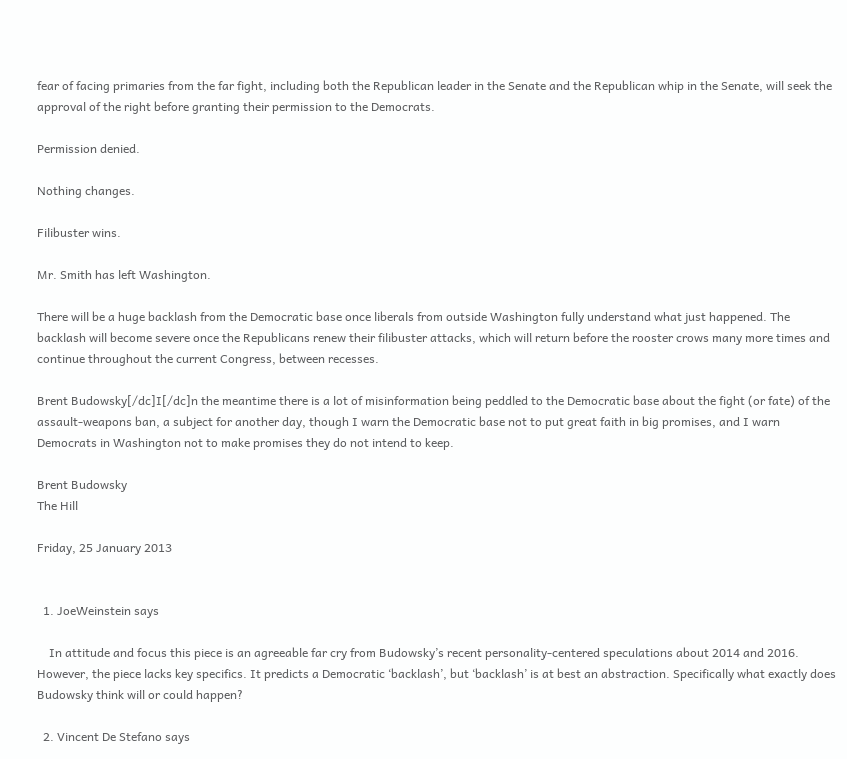fear of facing primaries from the far fight, including both the Republican leader in the Senate and the Republican whip in the Senate, will seek the approval of the right before granting their permission to the Democrats.

Permission denied.

Nothing changes.

Filibuster wins.

Mr. Smith has left Washington.

There will be a huge backlash from the Democratic base once liberals from outside Washington fully understand what just happened. The backlash will become severe once the Republicans renew their filibuster attacks, which will return before the rooster crows many more times and continue throughout the current Congress, between recesses.

Brent Budowsky[/dc]I[/dc]n the meantime there is a lot of misinformation being peddled to the Democratic base about the fight (or fate) of the assault-weapons ban, a subject for another day, though I warn the Democratic base not to put great faith in big promises, and I warn Democrats in Washington not to make promises they do not intend to keep.

Brent Budowsky
The Hill

Friday, 25 January 2013


  1. JoeWeinstein says

    In attitude and focus this piece is an agreeable far cry from Budowsky’s recent personality-centered speculations about 2014 and 2016. However, the piece lacks key specifics. It predicts a Democratic ‘backlash’, but ‘backlash’ is at best an abstraction. Specifically what exactly does Budowsky think will or could happen?

  2. Vincent De Stefano says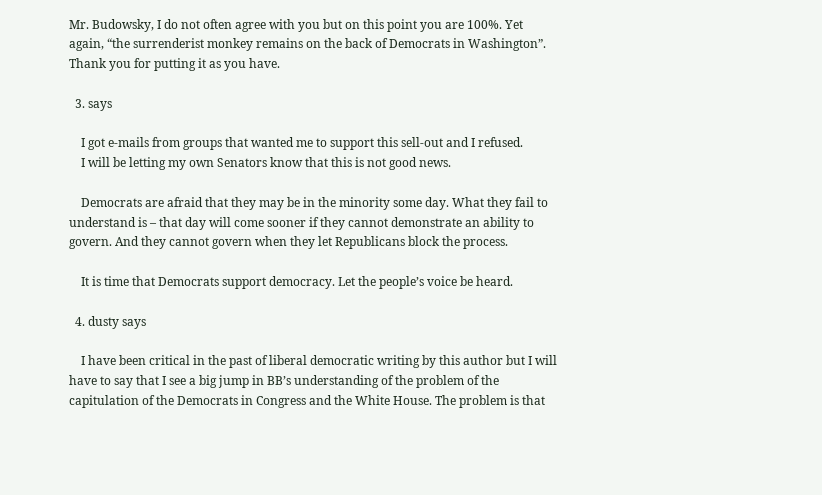Mr. Budowsky, I do not often agree with you but on this point you are 100%. Yet again, “the surrenderist monkey remains on the back of Democrats in Washington”. Thank you for putting it as you have.

  3. says

    I got e-mails from groups that wanted me to support this sell-out and I refused.
    I will be letting my own Senators know that this is not good news.

    Democrats are afraid that they may be in the minority some day. What they fail to understand is – that day will come sooner if they cannot demonstrate an ability to govern. And they cannot govern when they let Republicans block the process.

    It is time that Democrats support democracy. Let the people’s voice be heard.

  4. dusty says

    I have been critical in the past of liberal democratic writing by this author but I will have to say that I see a big jump in BB’s understanding of the problem of the capitulation of the Democrats in Congress and the White House. The problem is that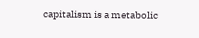capitalism is a metabolic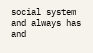social system and always has and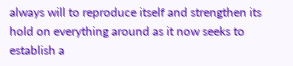always will to reproduce itself and strengthen its hold on everything around as it now seeks to establish a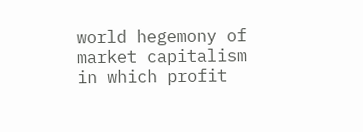world hegemony of market capitalism in which profit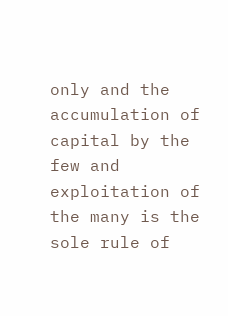only and the accumulation of capital by the few and exploitation of the many is the sole rule of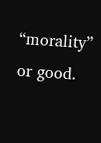“morality” or good.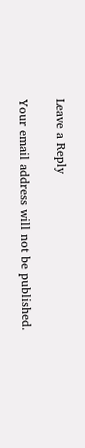Leave a Reply

Your email address will not be published.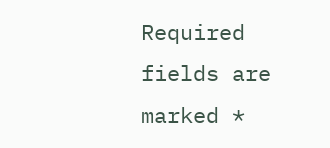Required fields are marked *